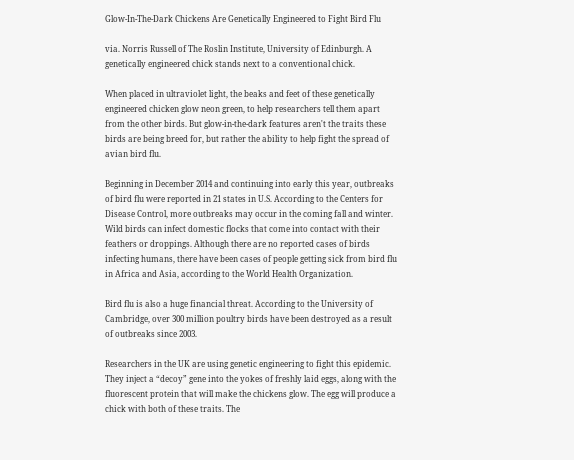Glow-In-The-Dark Chickens Are Genetically Engineered to Fight Bird Flu

via. Norris Russell of The Roslin Institute, University of Edinburgh. A genetically engineered chick stands next to a conventional chick.

When placed in ultraviolet light, the beaks and feet of these genetically engineered chicken glow neon green, to help researchers tell them apart from the other birds. But glow-in-the-dark features aren't the traits these birds are being breed for, but rather the ability to help fight the spread of avian bird flu.

Beginning in December 2014 and continuing into early this year, outbreaks of bird flu were reported in 21 states in U.S. According to the Centers for Disease Control, more outbreaks may occur in the coming fall and winter. Wild birds can infect domestic flocks that come into contact with their feathers or droppings. Although there are no reported cases of birds infecting humans, there have been cases of people getting sick from bird flu in Africa and Asia, according to the World Health Organization.

Bird flu is also a huge financial threat. According to the University of Cambridge, over 300 million poultry birds have been destroyed as a result of outbreaks since 2003.

Researchers in the UK are using genetic engineering to fight this epidemic. They inject a “decoy” gene into the yokes of freshly laid eggs, along with the fluorescent protein that will make the chickens glow. The egg will produce a chick with both of these traits. The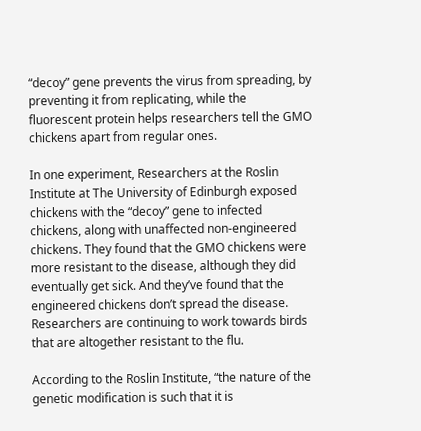“decoy” gene prevents the virus from spreading, by preventing it from replicating, while the fluorescent protein helps researchers tell the GMO chickens apart from regular ones.

In one experiment, Researchers at the Roslin Institute at The University of Edinburgh exposed chickens with the “decoy” gene to infected chickens, along with unaffected non-engineered chickens. They found that the GMO chickens were more resistant to the disease, although they did eventually get sick. And they’ve found that the engineered chickens don’t spread the disease. Researchers are continuing to work towards birds that are altogether resistant to the flu.

According to the Roslin Institute, “the nature of the genetic modification is such that it is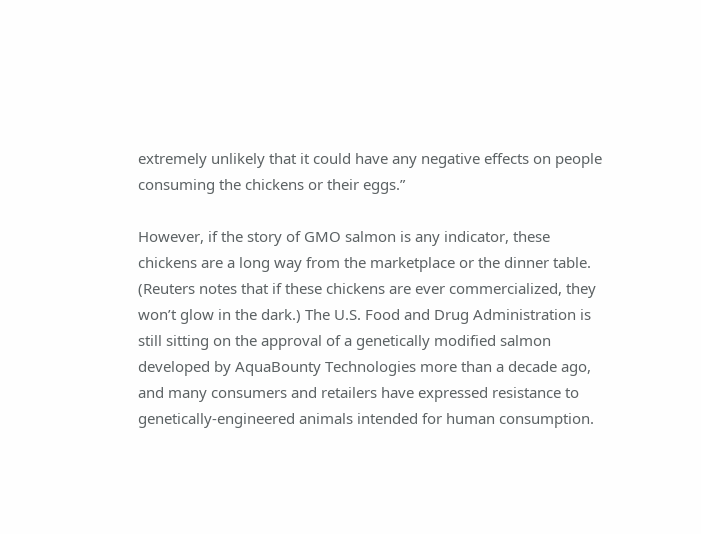extremely unlikely that it could have any negative effects on people consuming the chickens or their eggs.”

However, if the story of GMO salmon is any indicator, these chickens are a long way from the marketplace or the dinner table. (Reuters notes that if these chickens are ever commercialized, they won’t glow in the dark.) The U.S. Food and Drug Administration is still sitting on the approval of a genetically modified salmon developed by AquaBounty Technologies more than a decade ago, and many consumers and retailers have expressed resistance to genetically-engineered animals intended for human consumption.